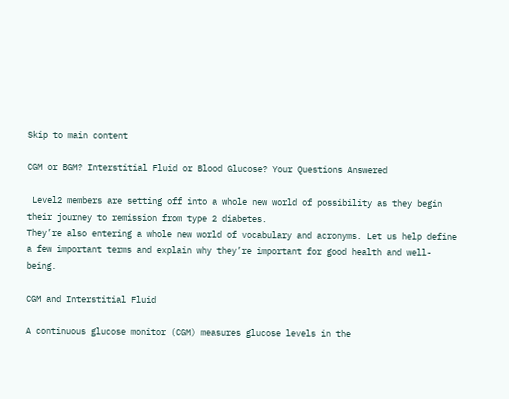Skip to main content

CGM or BGM? Interstitial Fluid or Blood Glucose? Your Questions Answered

 Level2 members are setting off into a whole new world of possibility as they begin their journey to remission from type 2 diabetes.
They’re also entering a whole new world of vocabulary and acronyms. Let us help define a few important terms and explain why they’re important for good health and well-being.

CGM and Interstitial Fluid

A continuous glucose monitor (CGM) measures glucose levels in the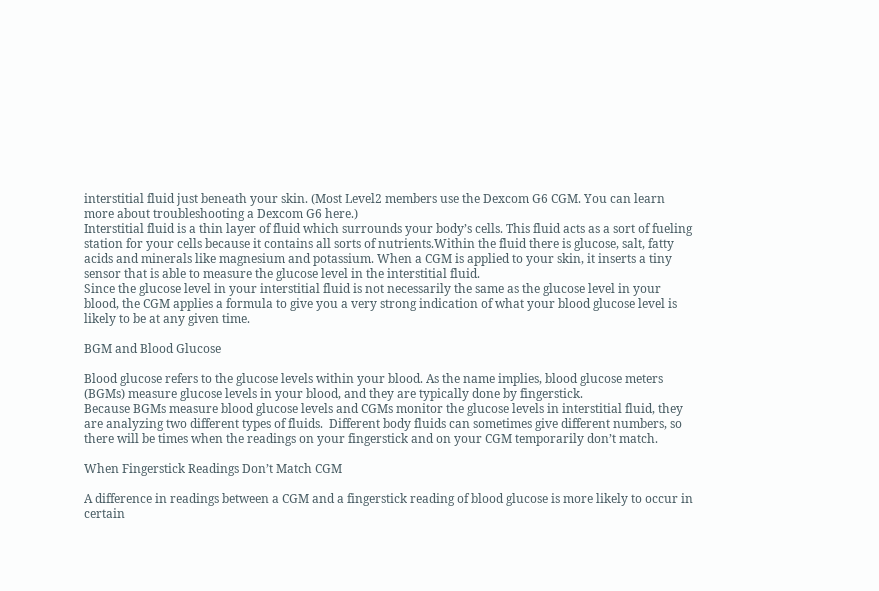interstitial fluid just beneath your skin. (Most Level2 members use the Dexcom G6 CGM. You can learn more about troubleshooting a Dexcom G6 here.)
Interstitial fluid is a thin layer of fluid which surrounds your body’s cells. This fluid acts as a sort of fueling station for your cells because it contains all sorts of nutrients.Within the fluid there is glucose, salt, fatty acids and minerals like magnesium and potassium. When a CGM is applied to your skin, it inserts a tiny sensor that is able to measure the glucose level in the interstitial fluid.
Since the glucose level in your interstitial fluid is not necessarily the same as the glucose level in your blood, the CGM applies a formula to give you a very strong indication of what your blood glucose level is likely to be at any given time.

BGM and Blood Glucose

Blood glucose refers to the glucose levels within your blood. As the name implies, blood glucose meters (BGMs) measure glucose levels in your blood, and they are typically done by fingerstick.
Because BGMs measure blood glucose levels and CGMs monitor the glucose levels in interstitial fluid, they are analyzing two different types of fluids.  Different body fluids can sometimes give different numbers, so there will be times when the readings on your fingerstick and on your CGM temporarily don’t match.

When Fingerstick Readings Don’t Match CGM

A difference in readings between a CGM and a fingerstick reading of blood glucose is more likely to occur in certain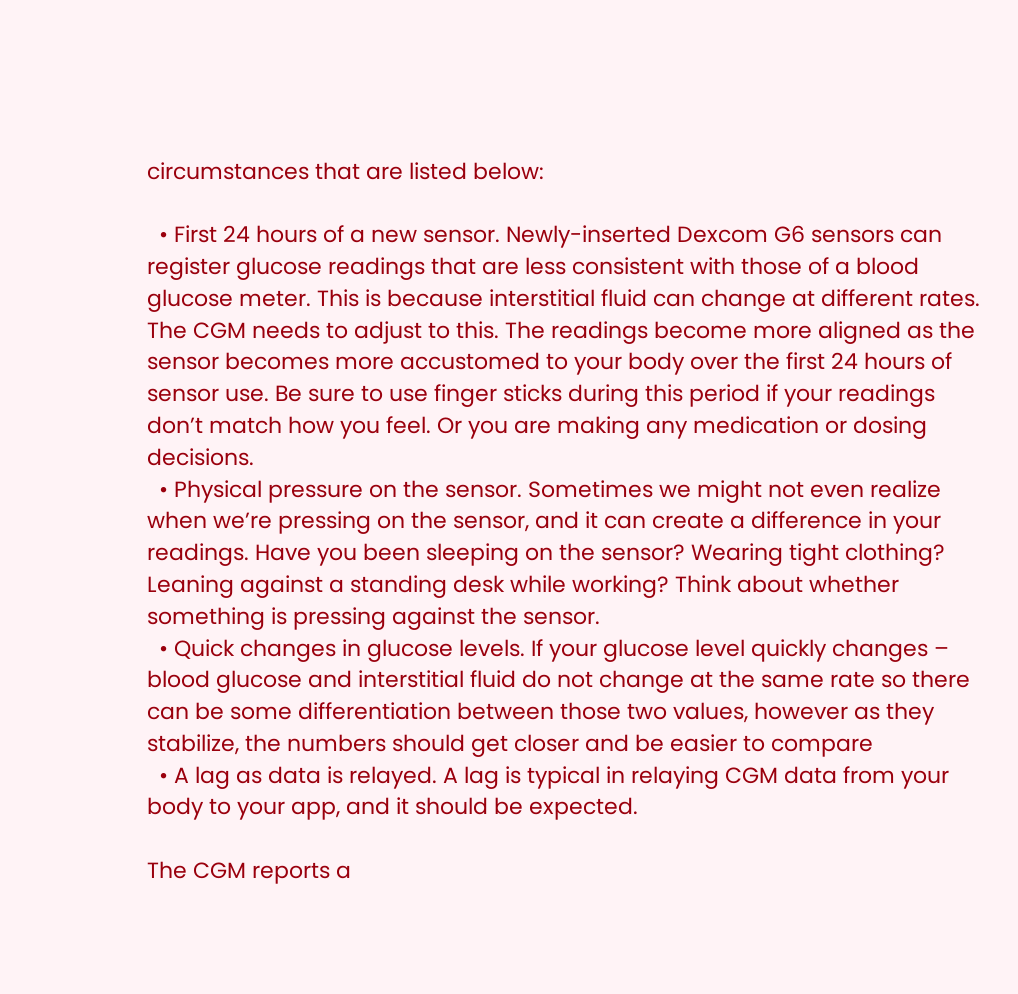circumstances that are listed below:

  • First 24 hours of a new sensor. Newly-inserted Dexcom G6 sensors can register glucose readings that are less consistent with those of a blood glucose meter. This is because interstitial fluid can change at different rates. The CGM needs to adjust to this. The readings become more aligned as the sensor becomes more accustomed to your body over the first 24 hours of sensor use. Be sure to use finger sticks during this period if your readings don’t match how you feel. Or you are making any medication or dosing decisions.
  • Physical pressure on the sensor. Sometimes we might not even realize when we’re pressing on the sensor, and it can create a difference in your readings. Have you been sleeping on the sensor? Wearing tight clothing? Leaning against a standing desk while working? Think about whether something is pressing against the sensor.
  • Quick changes in glucose levels. If your glucose level quickly changes – blood glucose and interstitial fluid do not change at the same rate so there can be some differentiation between those two values, however as they stabilize, the numbers should get closer and be easier to compare
  • A lag as data is relayed. A lag is typical in relaying CGM data from your body to your app, and it should be expected.

The CGM reports a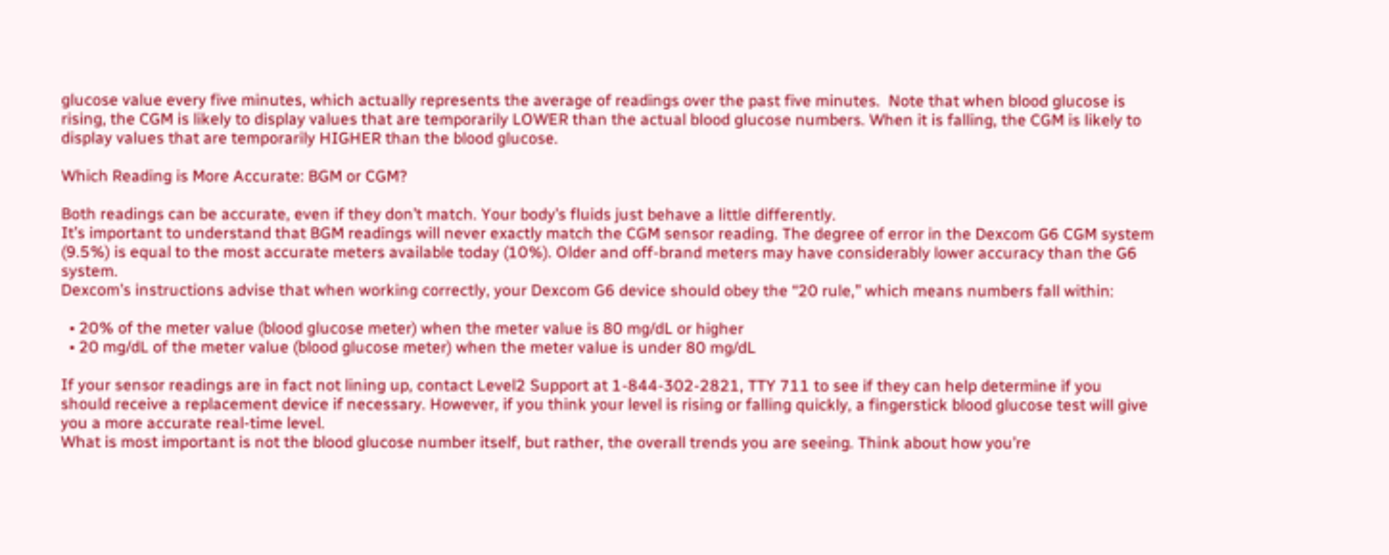glucose value every five minutes, which actually represents the average of readings over the past five minutes.  Note that when blood glucose is rising, the CGM is likely to display values that are temporarily LOWER than the actual blood glucose numbers. When it is falling, the CGM is likely to display values that are temporarily HIGHER than the blood glucose.

Which Reading is More Accurate: BGM or CGM?

Both readings can be accurate, even if they don’t match. Your body’s fluids just behave a little differently.
It’s important to understand that BGM readings will never exactly match the CGM sensor reading. The degree of error in the Dexcom G6 CGM system (9.5%) is equal to the most accurate meters available today (10%). Older and off-brand meters may have considerably lower accuracy than the G6 system.
Dexcom’s instructions advise that when working correctly, your Dexcom G6 device should obey the “20 rule,” which means numbers fall within:

  • 20% of the meter value (blood glucose meter) when the meter value is 80 mg/dL or higher
  • 20 mg/dL of the meter value (blood glucose meter) when the meter value is under 80 mg/dL

If your sensor readings are in fact not lining up, contact Level2 Support at 1-844-302-2821, TTY 711 to see if they can help determine if you should receive a replacement device if necessary. However, if you think your level is rising or falling quickly, a fingerstick blood glucose test will give you a more accurate real-time level.
What is most important is not the blood glucose number itself, but rather, the overall trends you are seeing. Think about how you’re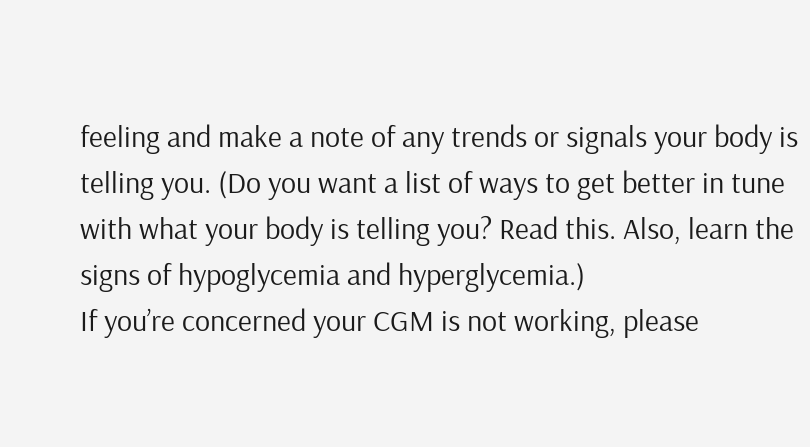feeling and make a note of any trends or signals your body is telling you. (Do you want a list of ways to get better in tune with what your body is telling you? Read this. Also, learn the signs of hypoglycemia and hyperglycemia.)
If you’re concerned your CGM is not working, please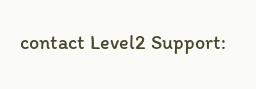contact Level2 Support: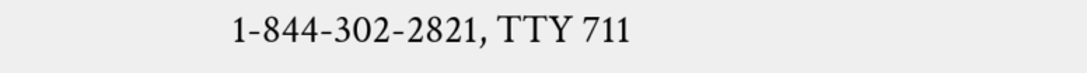1-844-302-2821, TTY 711